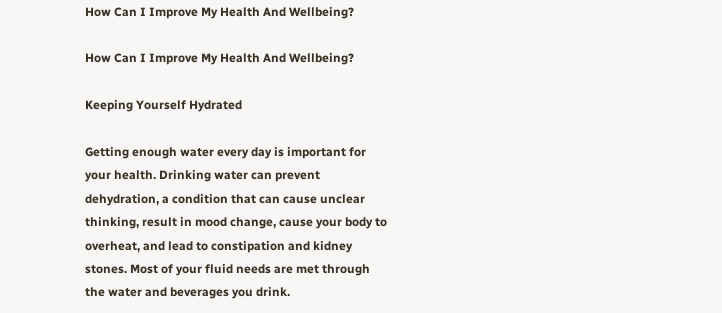How Can I Improve My Health And Wellbeing?

How Can I Improve My Health And Wellbeing?

Keeping Yourself Hydrated

Getting enough water every day is important for your health. Drinking water can prevent dehydration, a condition that can cause unclear thinking, result in mood change, cause your body to overheat, and lead to constipation and kidney stones. Most of your fluid needs are met through the water and beverages you drink.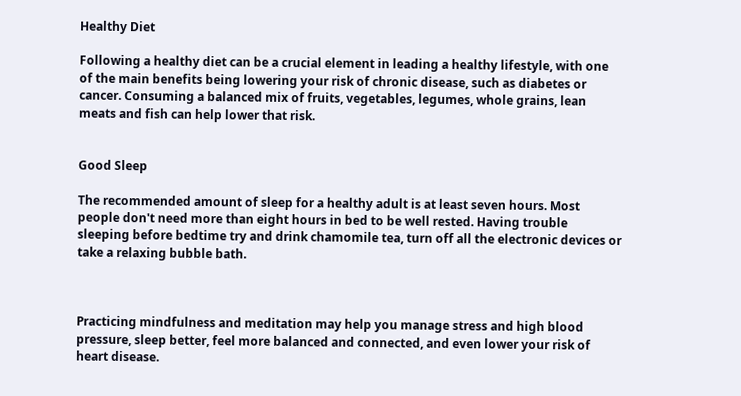Healthy Diet

Following a healthy diet can be a crucial element in leading a healthy lifestyle, with one of the main benefits being lowering your risk of chronic disease, such as diabetes or cancer. Consuming a balanced mix of fruits, vegetables, legumes, whole grains, lean meats and fish can help lower that risk.


Good Sleep

The recommended amount of sleep for a healthy adult is at least seven hours. Most people don't need more than eight hours in bed to be well rested. Having trouble sleeping before bedtime try and drink chamomile tea, turn off all the electronic devices or take a relaxing bubble bath.



Practicing mindfulness and meditation may help you manage stress and high blood pressure, sleep better, feel more balanced and connected, and even lower your risk of heart disease.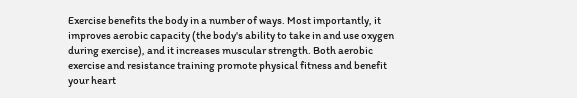Exercise benefits the body in a number of ways. Most importantly, it improves aerobic capacity (the body's ability to take in and use oxygen during exercise), and it increases muscular strength. Both aerobic exercise and resistance training promote physical fitness and benefit your heart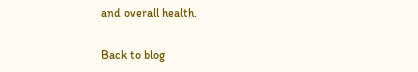and overall health.

Back to blog